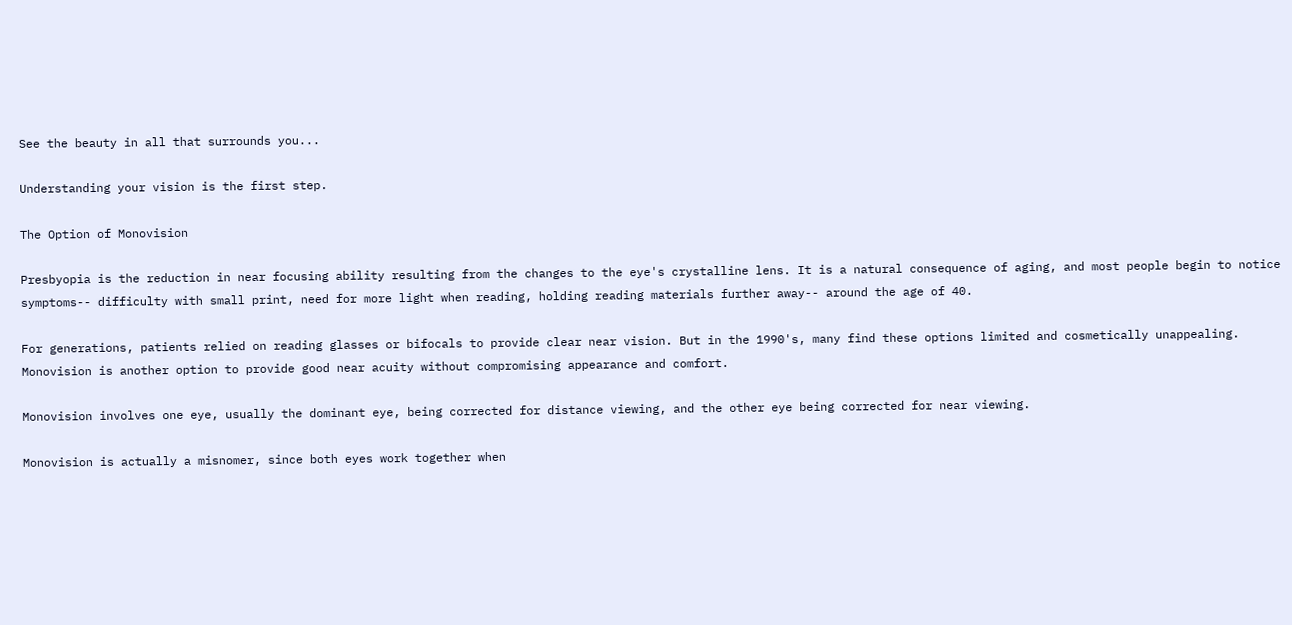See the beauty in all that surrounds you...

Understanding your vision is the first step.

The Option of Monovision

Presbyopia is the reduction in near focusing ability resulting from the changes to the eye's crystalline lens. It is a natural consequence of aging, and most people begin to notice symptoms-- difficulty with small print, need for more light when reading, holding reading materials further away-- around the age of 40.

For generations, patients relied on reading glasses or bifocals to provide clear near vision. But in the 1990's, many find these options limited and cosmetically unappealing. Monovision is another option to provide good near acuity without compromising appearance and comfort.

Monovision involves one eye, usually the dominant eye, being corrected for distance viewing, and the other eye being corrected for near viewing.

Monovision is actually a misnomer, since both eyes work together when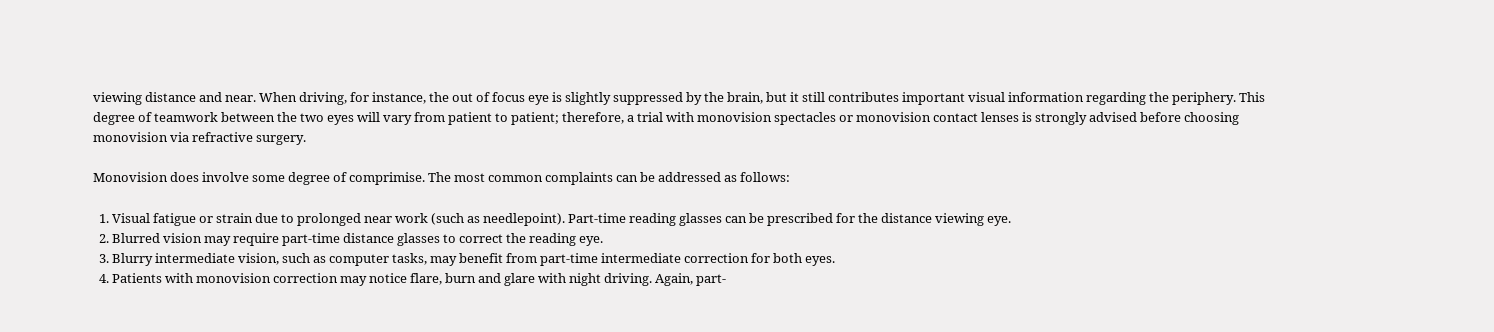viewing distance and near. When driving, for instance, the out of focus eye is slightly suppressed by the brain, but it still contributes important visual information regarding the periphery. This degree of teamwork between the two eyes will vary from patient to patient; therefore, a trial with monovision spectacles or monovision contact lenses is strongly advised before choosing monovision via refractive surgery.

Monovision does involve some degree of comprimise. The most common complaints can be addressed as follows:

  1. Visual fatigue or strain due to prolonged near work (such as needlepoint). Part-time reading glasses can be prescribed for the distance viewing eye.
  2. Blurred vision may require part-time distance glasses to correct the reading eye.
  3. Blurry intermediate vision, such as computer tasks, may benefit from part-time intermediate correction for both eyes.
  4. Patients with monovision correction may notice flare, burn and glare with night driving. Again, part-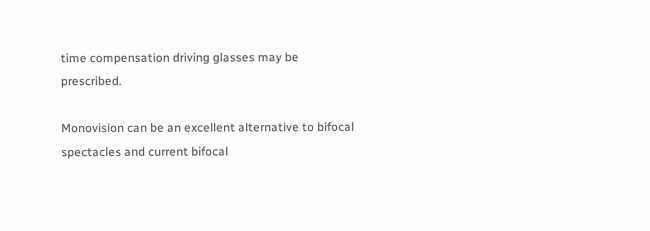time compensation driving glasses may be prescribed.

Monovision can be an excellent alternative to bifocal spectacles and current bifocal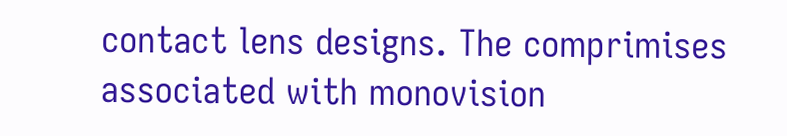contact lens designs. The comprimises associated with monovision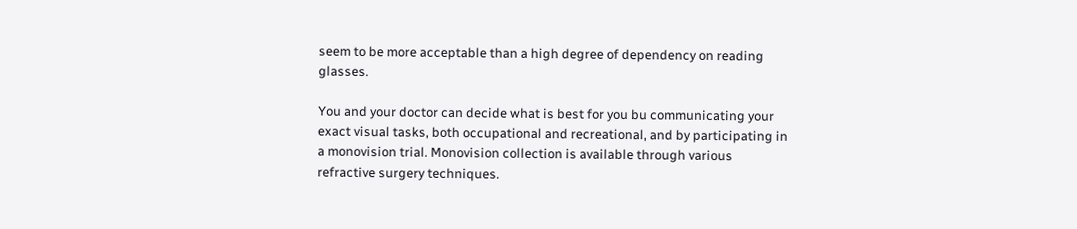seem to be more acceptable than a high degree of dependency on reading glasses.

You and your doctor can decide what is best for you bu communicating your exact visual tasks, both occupational and recreational, and by participating in a monovision trial. Monovision collection is available through various refractive surgery techniques.